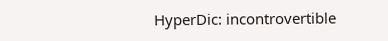HyperDic: incontrovertible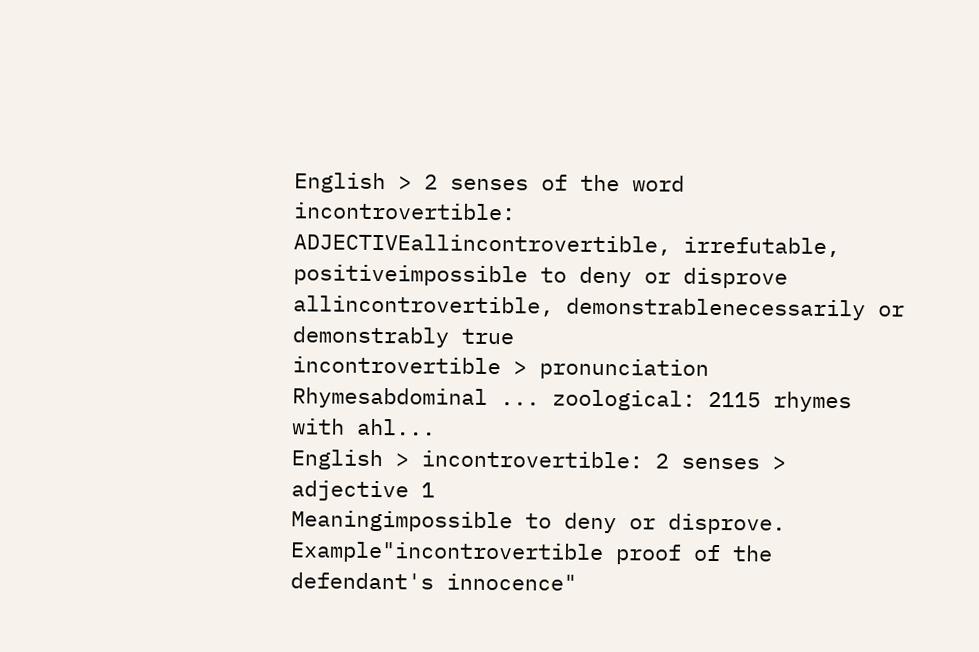English > 2 senses of the word incontrovertible:
ADJECTIVEallincontrovertible, irrefutable, positiveimpossible to deny or disprove
allincontrovertible, demonstrablenecessarily or demonstrably true
incontrovertible > pronunciation
Rhymesabdominal ... zoological: 2115 rhymes with ahl...
English > incontrovertible: 2 senses > adjective 1
Meaningimpossible to deny or disprove.
Example"incontrovertible proof of the defendant's innocence"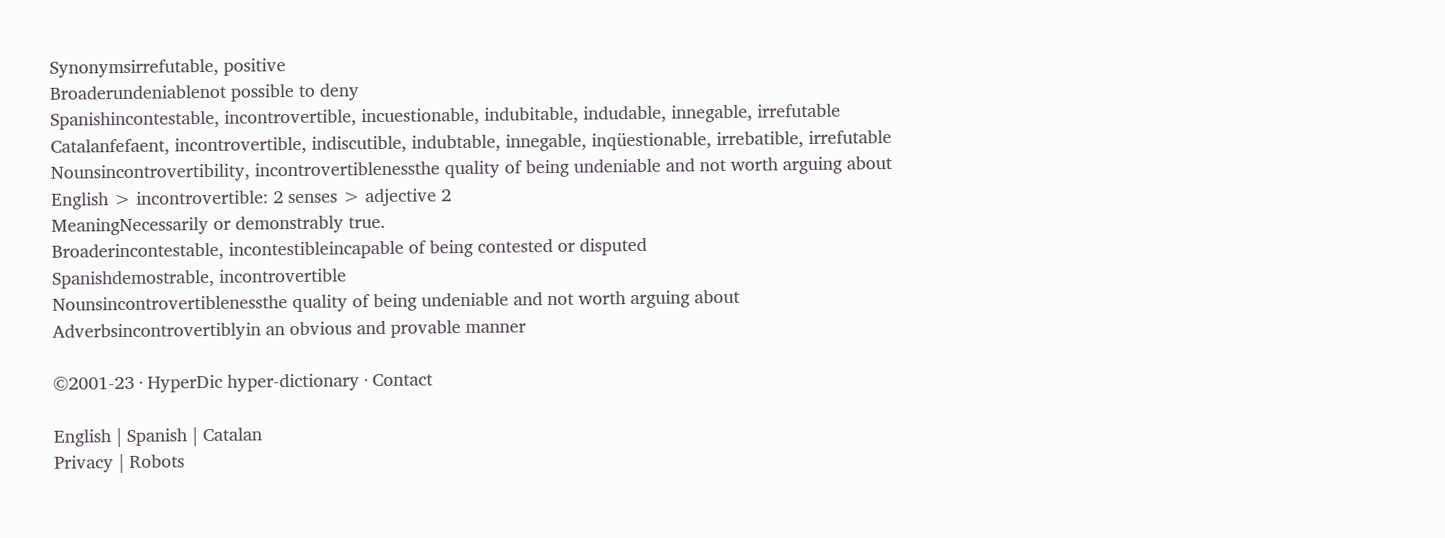Synonymsirrefutable, positive
Broaderundeniablenot possible to deny
Spanishincontestable, incontrovertible, incuestionable, indubitable, indudable, innegable, irrefutable
Catalanfefaent, incontrovertible, indiscutible, indubtable, innegable, inqüestionable, irrebatible, irrefutable
Nounsincontrovertibility, incontrovertiblenessthe quality of being undeniable and not worth arguing about
English > incontrovertible: 2 senses > adjective 2
MeaningNecessarily or demonstrably true.
Broaderincontestable, incontestibleincapable of being contested or disputed
Spanishdemostrable, incontrovertible
Nounsincontrovertiblenessthe quality of being undeniable and not worth arguing about
Adverbsincontrovertiblyin an obvious and provable manner

©2001-23 · HyperDic hyper-dictionary · Contact

English | Spanish | Catalan
Privacy | Robots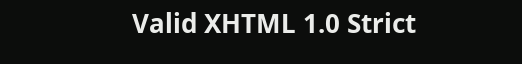Valid XHTML 1.0 Strict